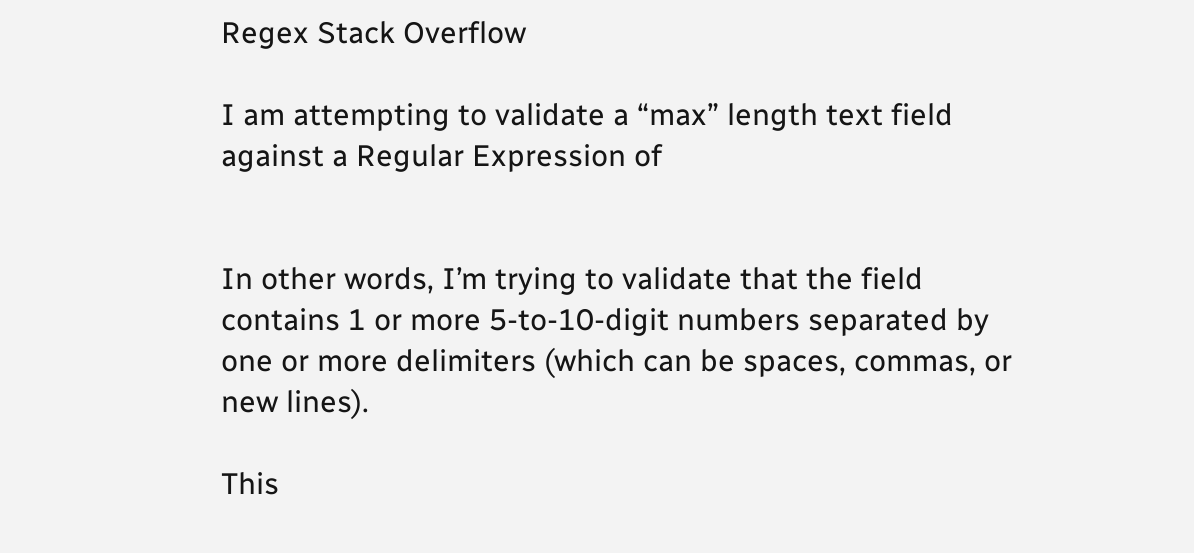Regex Stack Overflow

I am attempting to validate a “max” length text field against a Regular Expression of


In other words, I’m trying to validate that the field contains 1 or more 5-to-10-digit numbers separated by one or more delimiters (which can be spaces, commas, or new lines).

This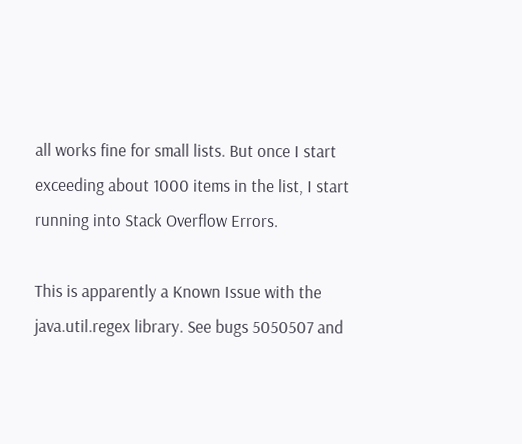all works fine for small lists. But once I start exceeding about 1000 items in the list, I start running into Stack Overflow Errors.

This is apparently a Known Issue with the java.util.regex library. See bugs 5050507 and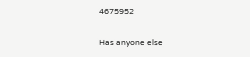4675952

Has anyone else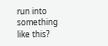run into something like this?